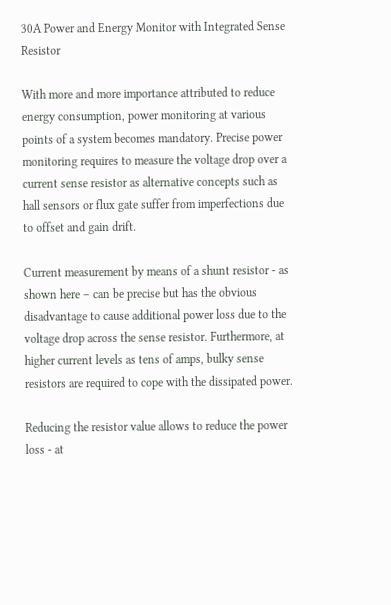30A Power and Energy Monitor with Integrated Sense Resistor

With more and more importance attributed to reduce energy consumption, power monitoring at various points of a system becomes mandatory. Precise power monitoring requires to measure the voltage drop over a current sense resistor as alternative concepts such as hall sensors or flux gate suffer from imperfections due to offset and gain drift.

Current measurement by means of a shunt resistor - as shown here – can be precise but has the obvious disadvantage to cause additional power loss due to the voltage drop across the sense resistor. Furthermore, at higher current levels as tens of amps, bulky sense resistors are required to cope with the dissipated power.

Reducing the resistor value allows to reduce the power loss - at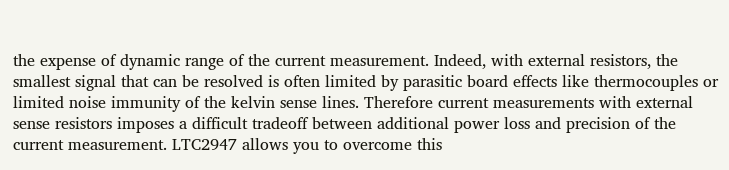the expense of dynamic range of the current measurement. Indeed, with external resistors, the smallest signal that can be resolved is often limited by parasitic board effects like thermocouples or limited noise immunity of the kelvin sense lines. Therefore current measurements with external sense resistors imposes a difficult tradeoff between additional power loss and precision of the current measurement. LTC2947 allows you to overcome this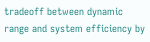tradeoff between dynamic range and system efficiency by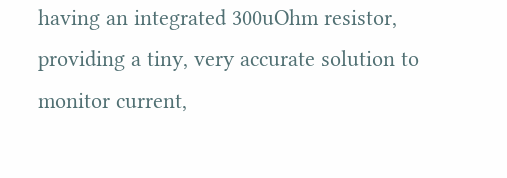having an integrated 300uOhm resistor, providing a tiny, very accurate solution to monitor current,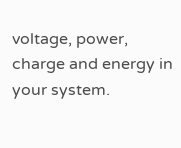voltage, power, charge and energy in your system.